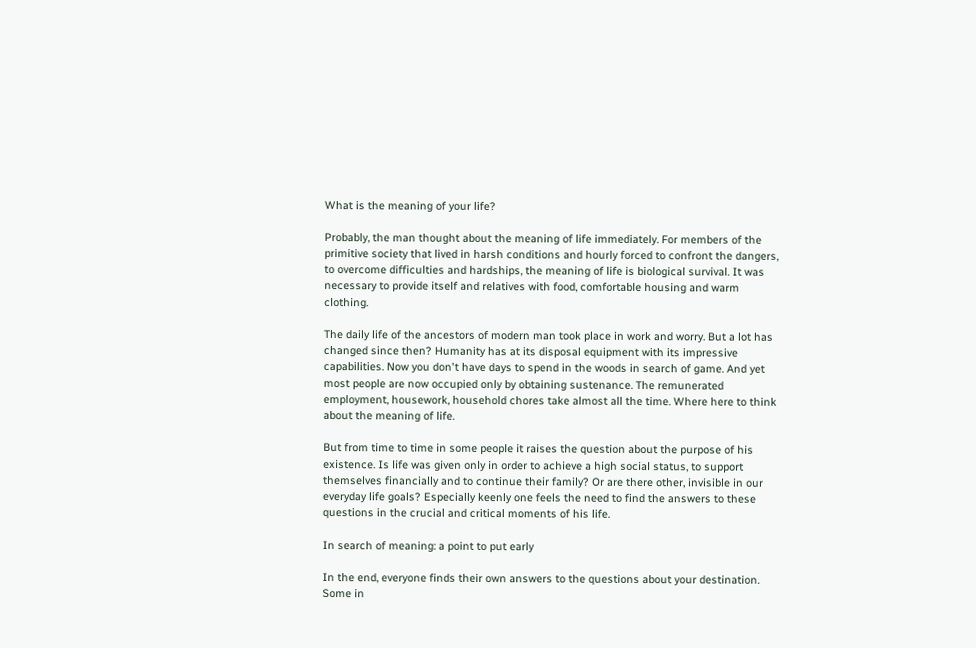What is the meaning of your life?

Probably, the man thought about the meaning of life immediately. For members of the primitive society that lived in harsh conditions and hourly forced to confront the dangers, to overcome difficulties and hardships, the meaning of life is biological survival. It was necessary to provide itself and relatives with food, comfortable housing and warm clothing.

The daily life of the ancestors of modern man took place in work and worry. But a lot has changed since then? Humanity has at its disposal equipment with its impressive capabilities. Now you don't have days to spend in the woods in search of game. And yet most people are now occupied only by obtaining sustenance. The remunerated employment, housework, household chores take almost all the time. Where here to think about the meaning of life.

But from time to time in some people it raises the question about the purpose of his existence. Is life was given only in order to achieve a high social status, to support themselves financially and to continue their family? Or are there other, invisible in our everyday life goals? Especially keenly one feels the need to find the answers to these questions in the crucial and critical moments of his life.

In search of meaning: a point to put early

In the end, everyone finds their own answers to the questions about your destination. Some in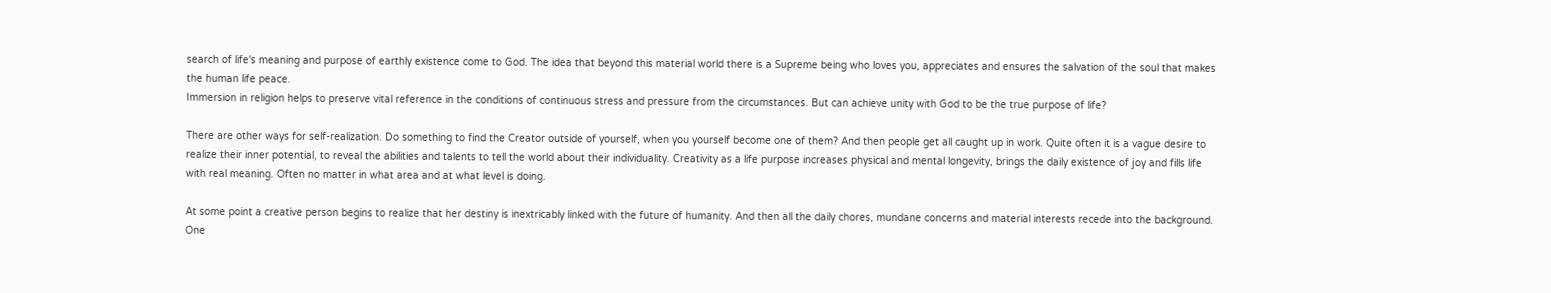search of life's meaning and purpose of earthly existence come to God. The idea that beyond this material world there is a Supreme being who loves you, appreciates and ensures the salvation of the soul that makes the human life peace.
Immersion in religion helps to preserve vital reference in the conditions of continuous stress and pressure from the circumstances. But can achieve unity with God to be the true purpose of life?

There are other ways for self-realization. Do something to find the Creator outside of yourself, when you yourself become one of them? And then people get all caught up in work. Quite often it is a vague desire to realize their inner potential, to reveal the abilities and talents to tell the world about their individuality. Creativity as a life purpose increases physical and mental longevity, brings the daily existence of joy and fills life with real meaning. Often no matter in what area and at what level is doing.

At some point a creative person begins to realize that her destiny is inextricably linked with the future of humanity. And then all the daily chores, mundane concerns and material interests recede into the background.
One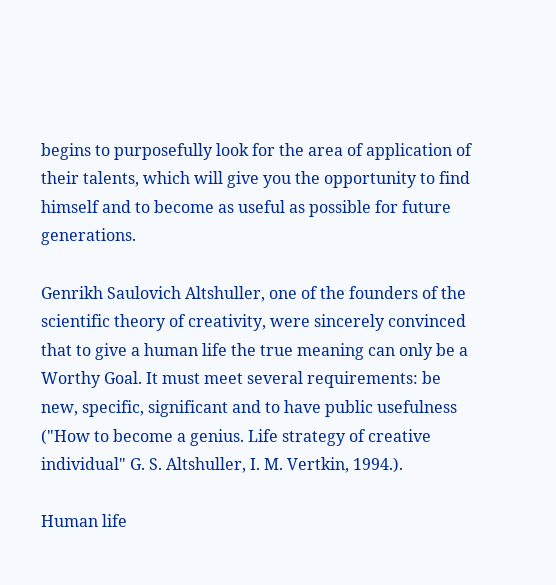begins to purposefully look for the area of application of their talents, which will give you the opportunity to find himself and to become as useful as possible for future generations.

Genrikh Saulovich Altshuller, one of the founders of the scientific theory of creativity, were sincerely convinced that to give a human life the true meaning can only be a Worthy Goal. It must meet several requirements: be new, specific, significant and to have public usefulness ("How to become a genius. Life strategy of creative individual" G. S. Altshuller, I. M. Vertkin, 1994.).

Human life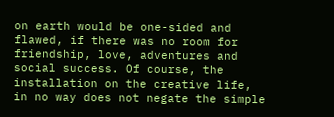on earth would be one-sided and flawed, if there was no room for friendship, love, adventures and social success. Of course, the installation on the creative life, in no way does not negate the simple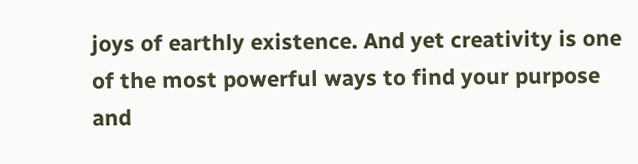joys of earthly existence. And yet creativity is one of the most powerful ways to find your purpose and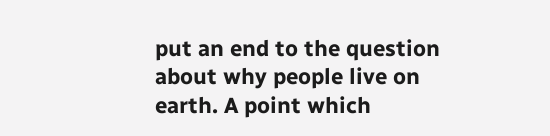put an end to the question about why people live on earth. A point which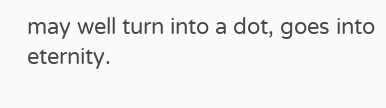may well turn into a dot, goes into eternity.